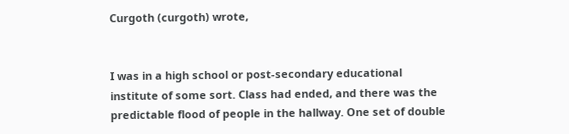Curgoth (curgoth) wrote,


I was in a high school or post-secondary educational institute of some sort. Class had ended, and there was the predictable flood of people in the hallway. One set of double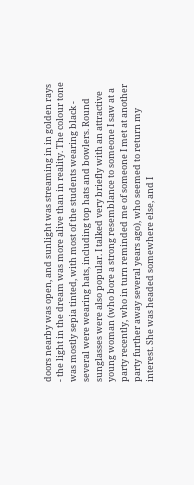doors nearby was open, and sunlight was streaming in in golden rays - the light in the dream was more alive than in reality. The colour tone was mostly sepia tinted, with most of the students wearing black - several were wearing hats, including top hats and bowlers. Round sunglasses were also popular. I talked very briefly with an attractive young woman (who bore a strong resemblance to someone I saw at a party recently, who in turn reminded me of someone I met at another party further away several years ago), who seemed to return my interest. She was headed somewhere else, and I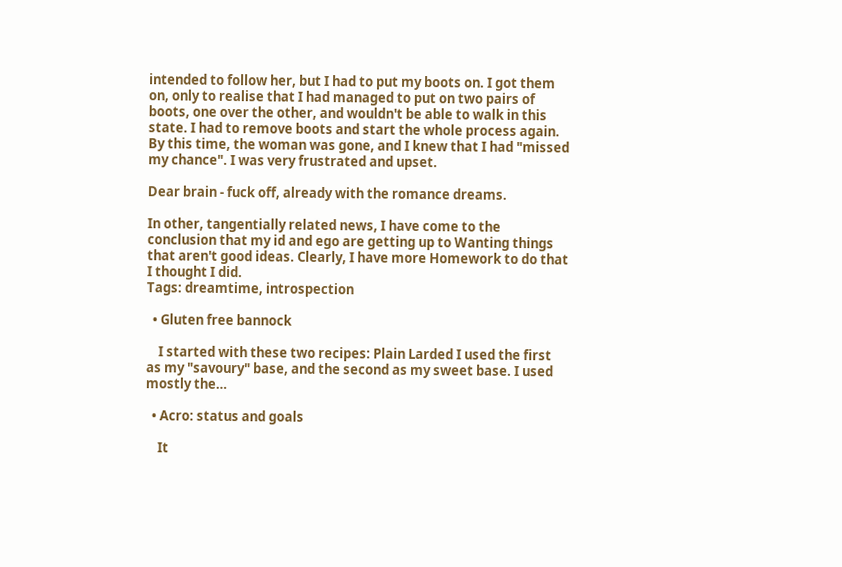intended to follow her, but I had to put my boots on. I got them on, only to realise that I had managed to put on two pairs of boots, one over the other, and wouldn't be able to walk in this state. I had to remove boots and start the whole process again. By this time, the woman was gone, and I knew that I had "missed my chance". I was very frustrated and upset.

Dear brain - fuck off, already with the romance dreams.

In other, tangentially related news, I have come to the conclusion that my id and ego are getting up to Wanting things that aren't good ideas. Clearly, I have more Homework to do that I thought I did.
Tags: dreamtime, introspection

  • Gluten free bannock

    I started with these two recipes: Plain Larded I used the first as my "savoury" base, and the second as my sweet base. I used mostly the…

  • Acro: status and goals

    It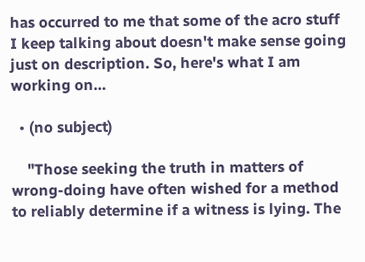has occurred to me that some of the acro stuff I keep talking about doesn't make sense going just on description. So, here's what I am working on…

  • (no subject)

    "Those seeking the truth in matters of wrong-doing have often wished for a method to reliably determine if a witness is lying. The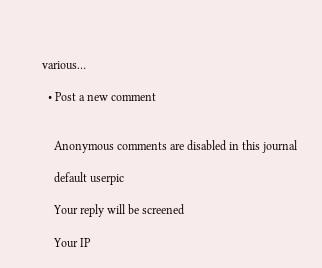various…

  • Post a new comment


    Anonymous comments are disabled in this journal

    default userpic

    Your reply will be screened

    Your IP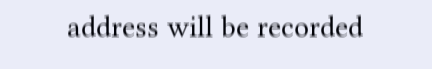address will be recorded